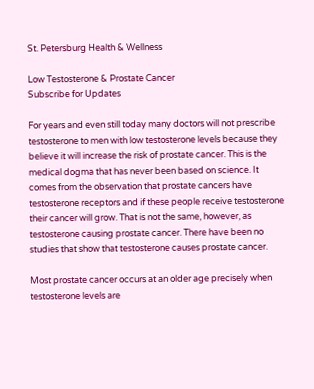St. Petersburg Health & Wellness

Low Testosterone & Prostate Cancer
Subscribe for Updates

For years and even still today many doctors will not prescribe testosterone to men with low testosterone levels because they believe it will increase the risk of prostate cancer. This is the medical dogma that has never been based on science. It comes from the observation that prostate cancers have testosterone receptors and if these people receive testosterone their cancer will grow. That is not the same, however, as testosterone causing prostate cancer. There have been no studies that show that testosterone causes prostate cancer.

Most prostate cancer occurs at an older age precisely when testosterone levels are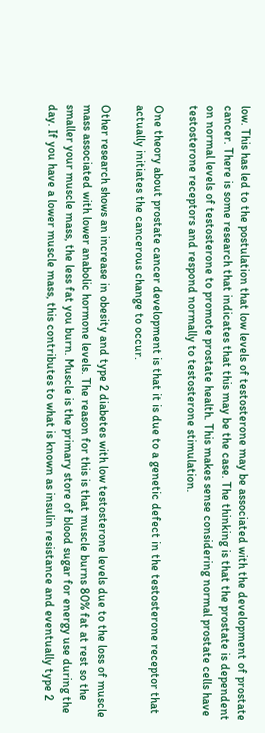low. This has led to the postulation that low levels of testosterone may be associated with the development of prostate cancer. There is some research that indicates that this may be the case. The thinking is that the prostate is dependent on normal levels of testosterone to promote prostate health. This makes sense considering normal prostate cells have testosterone receptors and respond normally to testosterone stimulation.

One theory about prostate cancer development is that it is due to a genetic defect in the testosterone receptor that actually initiates the cancerous change to occur.

Other research shows an increase in obesity and type 2 diabetes with low testosterone levels due to the loss of muscle mass associated with lower anabolic hormone levels. The reason for this is that muscle burns 80% fat at rest so the smaller your muscle mass, the less fat you burn. Muscle is the primary store of blood sugar for energy use during the day. If you have a lower muscle mass, this contributes to what is known as insulin resistance and eventually type 2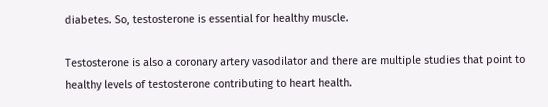diabetes. So, testosterone is essential for healthy muscle.

Testosterone is also a coronary artery vasodilator and there are multiple studies that point to healthy levels of testosterone contributing to heart health.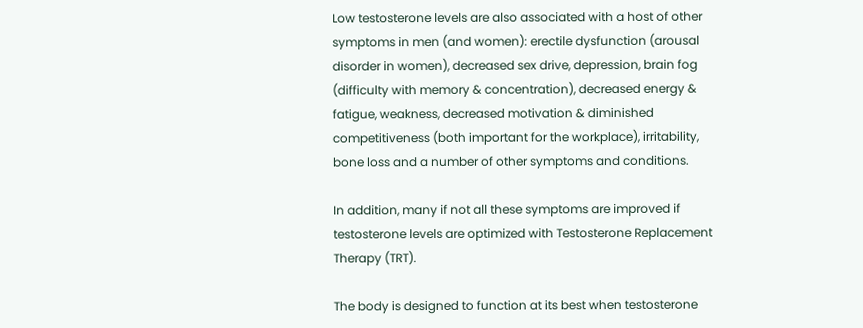Low testosterone levels are also associated with a host of other symptoms in men (and women): erectile dysfunction (arousal disorder in women), decreased sex drive, depression, brain fog (difficulty with memory & concentration), decreased energy & fatigue, weakness, decreased motivation & diminished competitiveness (both important for the workplace), irritability, bone loss and a number of other symptoms and conditions.

In addition, many if not all these symptoms are improved if testosterone levels are optimized with Testosterone Replacement Therapy (TRT).

The body is designed to function at its best when testosterone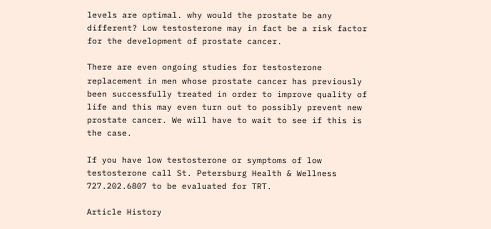levels are optimal. why would the prostate be any different? Low testosterone may in fact be a risk factor for the development of prostate cancer.

There are even ongoing studies for testosterone replacement in men whose prostate cancer has previously been successfully treated in order to improve quality of life and this may even turn out to possibly prevent new prostate cancer. We will have to wait to see if this is the case.

If you have low testosterone or symptoms of low testosterone call St. Petersburg Health & Wellness 727.202.6807 to be evaluated for TRT.

Article History